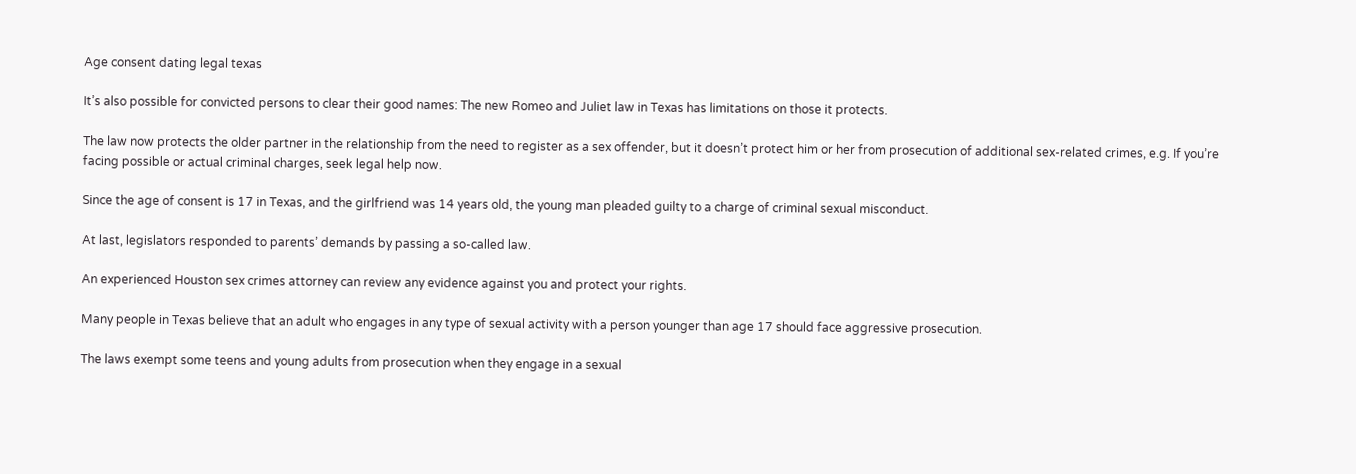Age consent dating legal texas

It’s also possible for convicted persons to clear their good names: The new Romeo and Juliet law in Texas has limitations on those it protects.

The law now protects the older partner in the relationship from the need to register as a sex offender, but it doesn’t protect him or her from prosecution of additional sex-related crimes, e.g. If you’re facing possible or actual criminal charges, seek legal help now.

Since the age of consent is 17 in Texas, and the girlfriend was 14 years old, the young man pleaded guilty to a charge of criminal sexual misconduct.

At last, legislators responded to parents’ demands by passing a so-called law.

An experienced Houston sex crimes attorney can review any evidence against you and protect your rights.

Many people in Texas believe that an adult who engages in any type of sexual activity with a person younger than age 17 should face aggressive prosecution.

The laws exempt some teens and young adults from prosecution when they engage in a sexual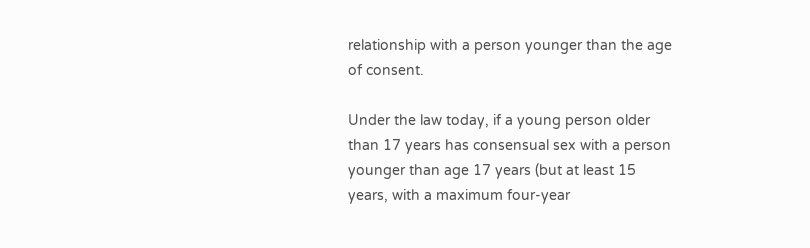relationship with a person younger than the age of consent.

Under the law today, if a young person older than 17 years has consensual sex with a person younger than age 17 years (but at least 15 years, with a maximum four-year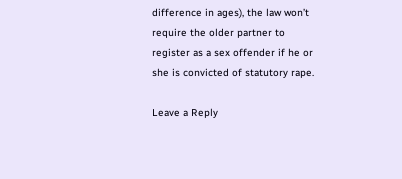difference in ages), the law won’t require the older partner to register as a sex offender if he or she is convicted of statutory rape.

Leave a Reply